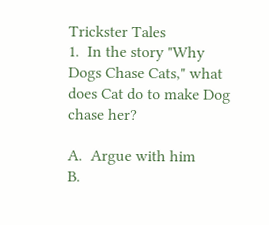Trickster Tales
1.  In the story "Why Dogs Chase Cats," what does Cat do to make Dog chase her?

A.  Argue with him
B.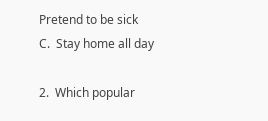Pretend to be sick
C.  Stay home all day

2.  Which popular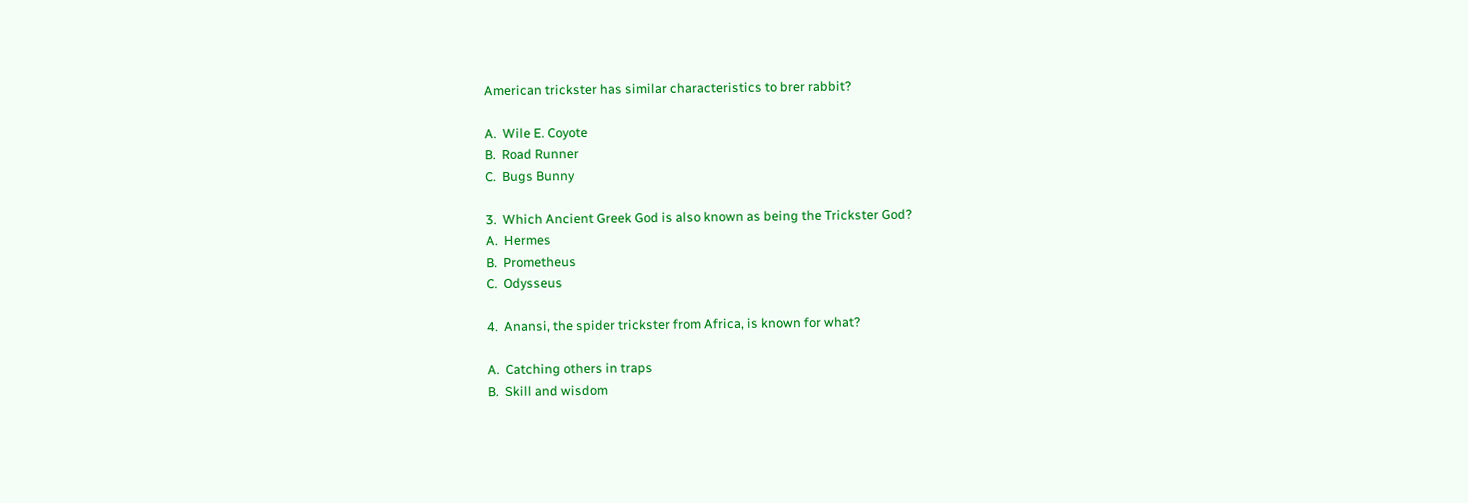American trickster has similar characteristics to brer rabbit?

A.  Wile E. Coyote
B.  Road Runner
C.  Bugs Bunny

3.  Which Ancient Greek God is also known as being the Trickster God?
A.  Hermes
B.  Prometheus
C.  Odysseus

4.  Anansi, the spider trickster from Africa, is known for what?

A.  Catching others in traps
B.  Skill and wisdom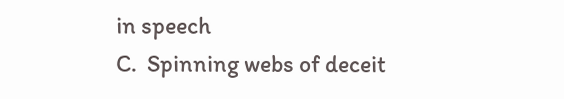in speech
C.  Spinning webs of deceit